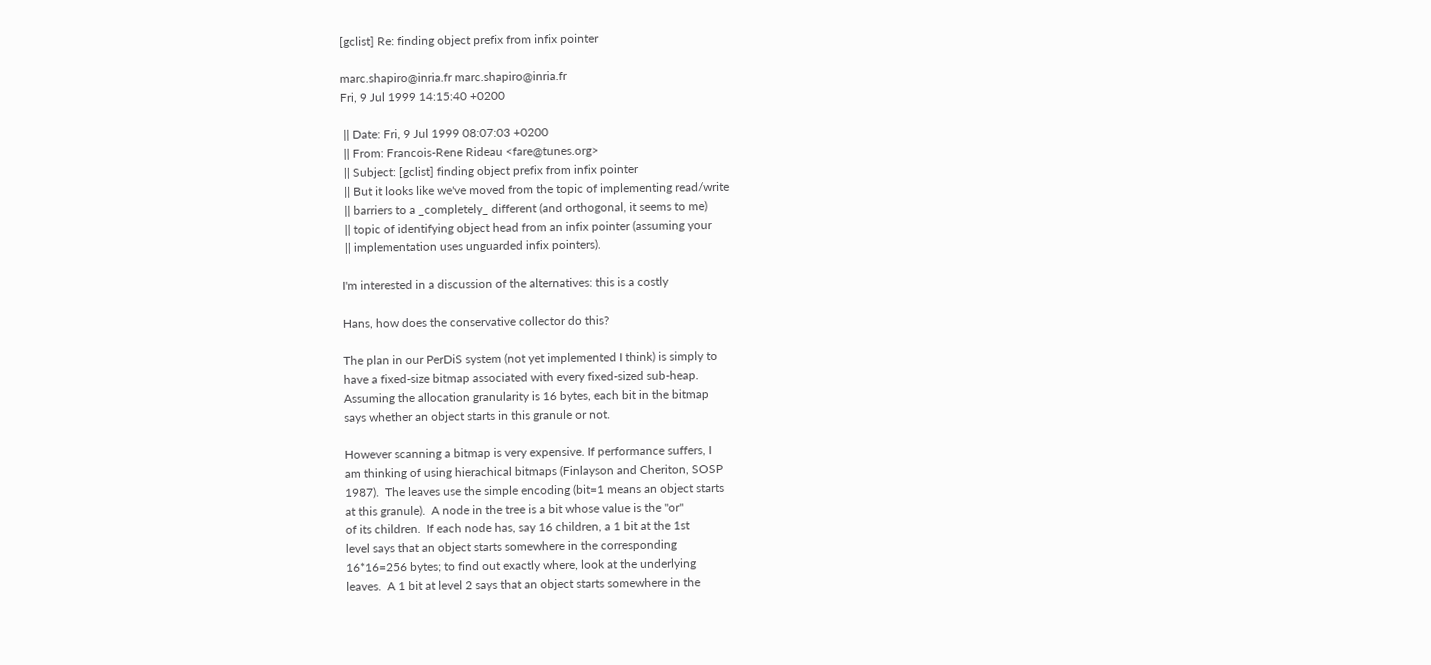[gclist] Re: finding object prefix from infix pointer

marc.shapiro@inria.fr marc.shapiro@inria.fr
Fri, 9 Jul 1999 14:15:40 +0200

 || Date: Fri, 9 Jul 1999 08:07:03 +0200
 || From: Francois-Rene Rideau <fare@tunes.org>
 || Subject: [gclist] finding object prefix from infix pointer
 || But it looks like we've moved from the topic of implementing read/write
 || barriers to a _completely_ different (and orthogonal, it seems to me)
 || topic of identifying object head from an infix pointer (assuming your
 || implementation uses unguarded infix pointers).

I'm interested in a discussion of the alternatives: this is a costly

Hans, how does the conservative collector do this?

The plan in our PerDiS system (not yet implemented I think) is simply to
have a fixed-size bitmap associated with every fixed-sized sub-heap.
Assuming the allocation granularity is 16 bytes, each bit in the bitmap
says whether an object starts in this granule or not.

However scanning a bitmap is very expensive. If performance suffers, I
am thinking of using hierachical bitmaps (Finlayson and Cheriton, SOSP
1987).  The leaves use the simple encoding (bit=1 means an object starts
at this granule).  A node in the tree is a bit whose value is the "or"
of its children.  If each node has, say 16 children, a 1 bit at the 1st
level says that an object starts somewhere in the corresponding
16*16=256 bytes; to find out exactly where, look at the underlying
leaves.  A 1 bit at level 2 says that an object starts somewhere in the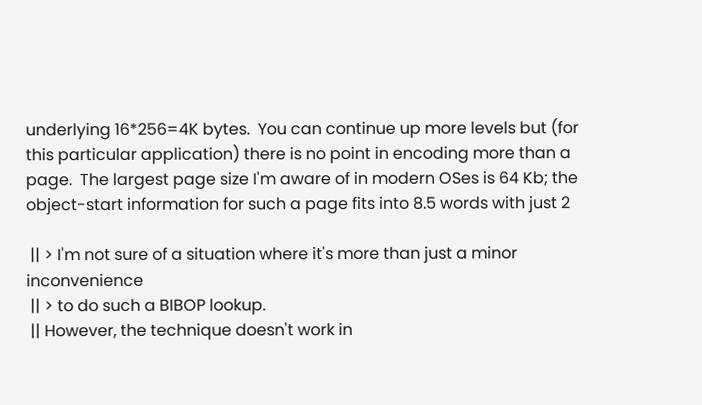underlying 16*256=4K bytes.  You can continue up more levels but (for
this particular application) there is no point in encoding more than a
page.  The largest page size I'm aware of in modern OSes is 64 Kb; the
object-start information for such a page fits into 8.5 words with just 2

 || > I'm not sure of a situation where it's more than just a minor inconvenience
 || > to do such a BIBOP lookup.
 || However, the technique doesn't work in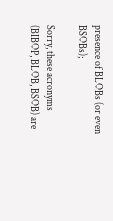presence of BLOBs (or even BSOBs);

Sorry, these acronyms (BIBOP, BLOB, BSOB) are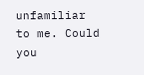unfamiliar to me. Could you